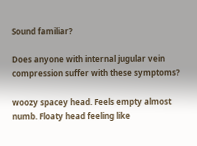Sound familiar?

Does anyone with internal jugular vein compression suffer with these symptoms?

woozy spacey head. Feels empty almost numb. Floaty head feeling like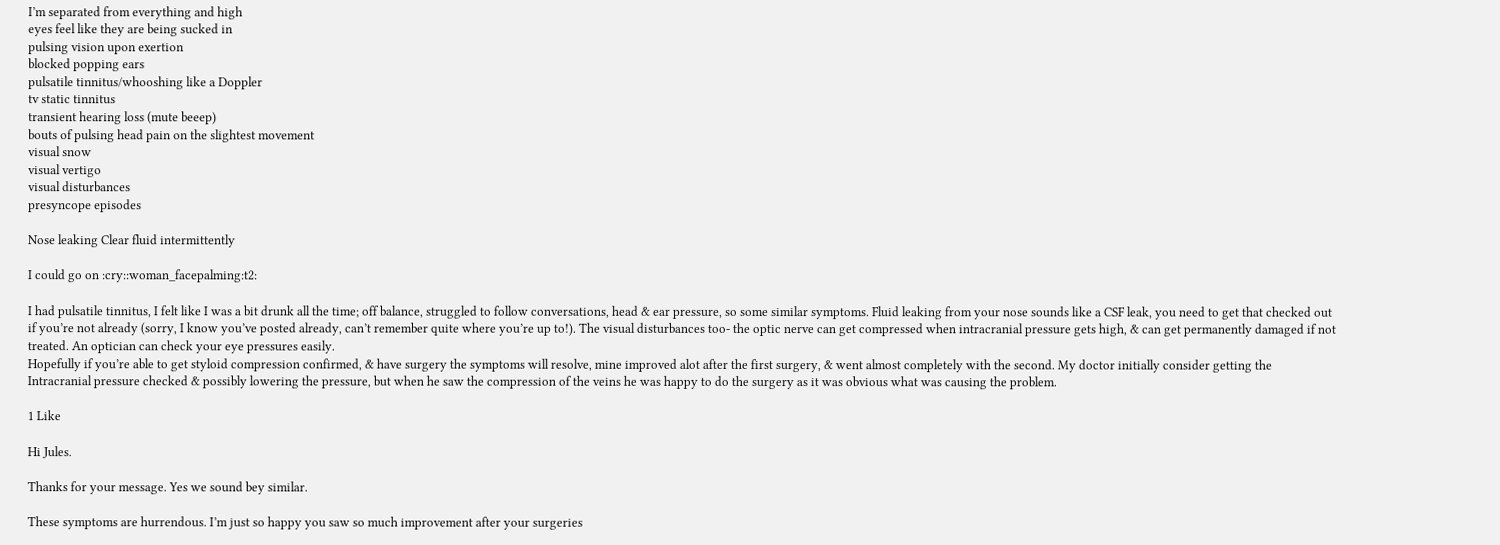I’m separated from everything and high
eyes feel like they are being sucked in
pulsing vision upon exertion
blocked popping ears
pulsatile tinnitus/whooshing like a Doppler
tv static tinnitus
transient hearing loss (mute beeep)
bouts of pulsing head pain on the slightest movement
visual snow
visual vertigo
visual disturbances
presyncope episodes

Nose leaking Clear fluid intermittently

I could go on :cry::woman_facepalming:t2:

I had pulsatile tinnitus, I felt like I was a bit drunk all the time; off balance, struggled to follow conversations, head & ear pressure, so some similar symptoms. Fluid leaking from your nose sounds like a CSF leak, you need to get that checked out if you’re not already (sorry, I know you’ve posted already, can’t remember quite where you’re up to!). The visual disturbances too- the optic nerve can get compressed when intracranial pressure gets high, & can get permanently damaged if not treated. An optician can check your eye pressures easily.
Hopefully if you’re able to get styloid compression confirmed, & have surgery the symptoms will resolve, mine improved alot after the first surgery, & went almost completely with the second. My doctor initially consider getting the Intracranial pressure checked & possibly lowering the pressure, but when he saw the compression of the veins he was happy to do the surgery as it was obvious what was causing the problem.

1 Like

Hi Jules.

Thanks for your message. Yes we sound bey similar.

These symptoms are hurrendous. I’m just so happy you saw so much improvement after your surgeries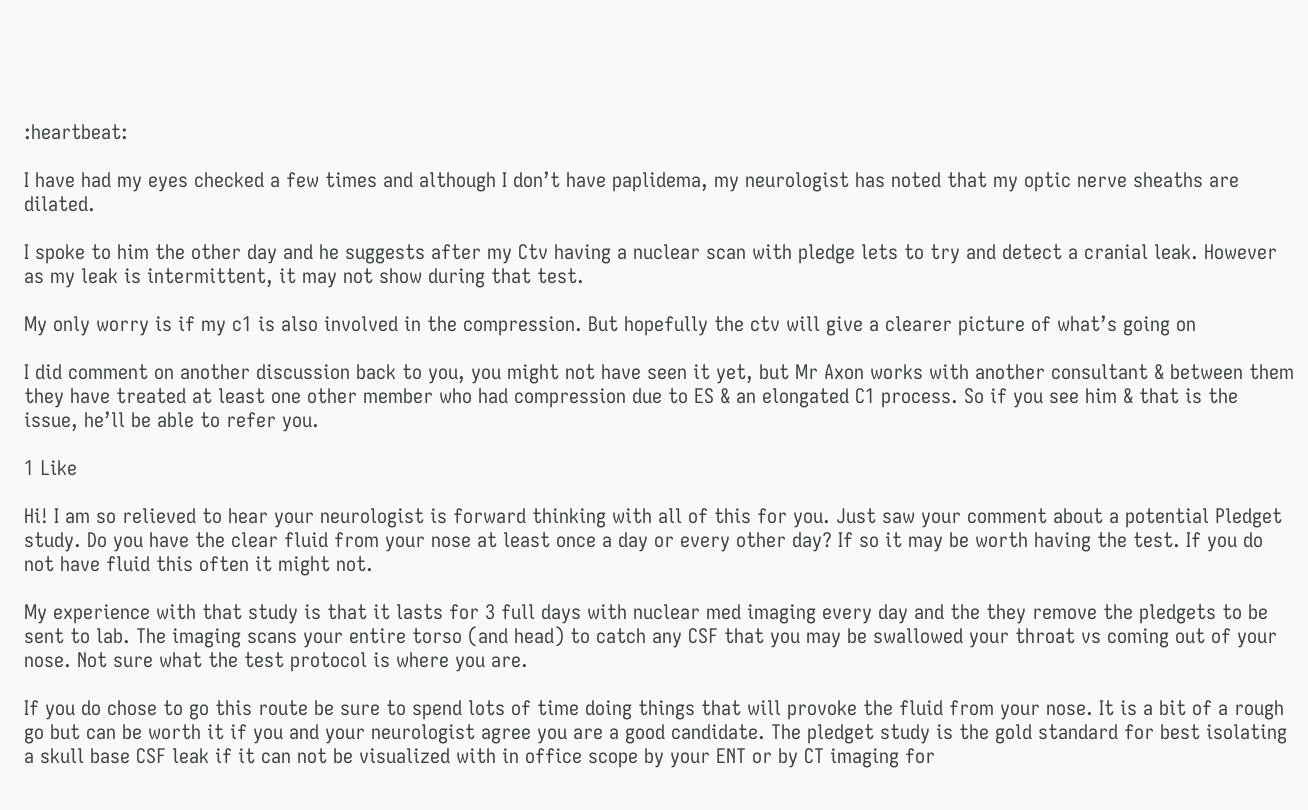:heartbeat:

I have had my eyes checked a few times and although I don’t have paplidema, my neurologist has noted that my optic nerve sheaths are dilated.

I spoke to him the other day and he suggests after my Ctv having a nuclear scan with pledge lets to try and detect a cranial leak. However as my leak is intermittent, it may not show during that test.

My only worry is if my c1 is also involved in the compression. But hopefully the ctv will give a clearer picture of what’s going on

I did comment on another discussion back to you, you might not have seen it yet, but Mr Axon works with another consultant & between them they have treated at least one other member who had compression due to ES & an elongated C1 process. So if you see him & that is the issue, he’ll be able to refer you.

1 Like

Hi! I am so relieved to hear your neurologist is forward thinking with all of this for you. Just saw your comment about a potential Pledget study. Do you have the clear fluid from your nose at least once a day or every other day? If so it may be worth having the test. If you do not have fluid this often it might not.

My experience with that study is that it lasts for 3 full days with nuclear med imaging every day and the they remove the pledgets to be sent to lab. The imaging scans your entire torso (and head) to catch any CSF that you may be swallowed your throat vs coming out of your nose. Not sure what the test protocol is where you are.

If you do chose to go this route be sure to spend lots of time doing things that will provoke the fluid from your nose. It is a bit of a rough go but can be worth it if you and your neurologist agree you are a good candidate. The pledget study is the gold standard for best isolating a skull base CSF leak if it can not be visualized with in office scope by your ENT or by CT imaging for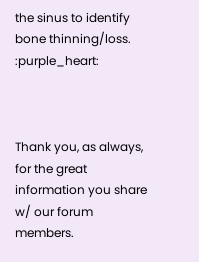the sinus to identify bone thinning/loss. :purple_heart:



Thank you, as always, for the great information you share w/ our forum members.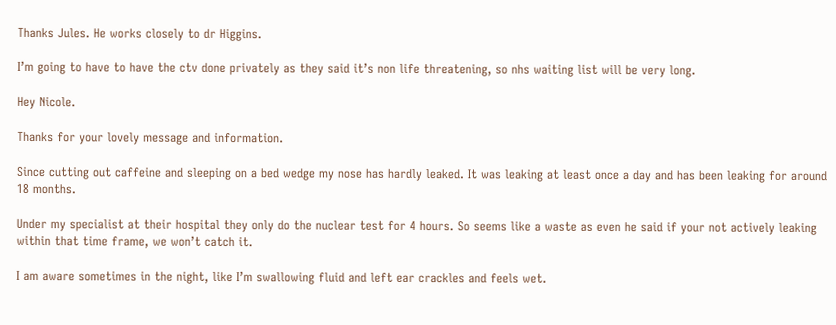Thanks Jules. He works closely to dr Higgins.

I’m going to have to have the ctv done privately as they said it’s non life threatening, so nhs waiting list will be very long.

Hey Nicole.

Thanks for your lovely message and information.

Since cutting out caffeine and sleeping on a bed wedge my nose has hardly leaked. It was leaking at least once a day and has been leaking for around 18 months.

Under my specialist at their hospital they only do the nuclear test for 4 hours. So seems like a waste as even he said if your not actively leaking within that time frame, we won’t catch it.

I am aware sometimes in the night, like I’m swallowing fluid and left ear crackles and feels wet.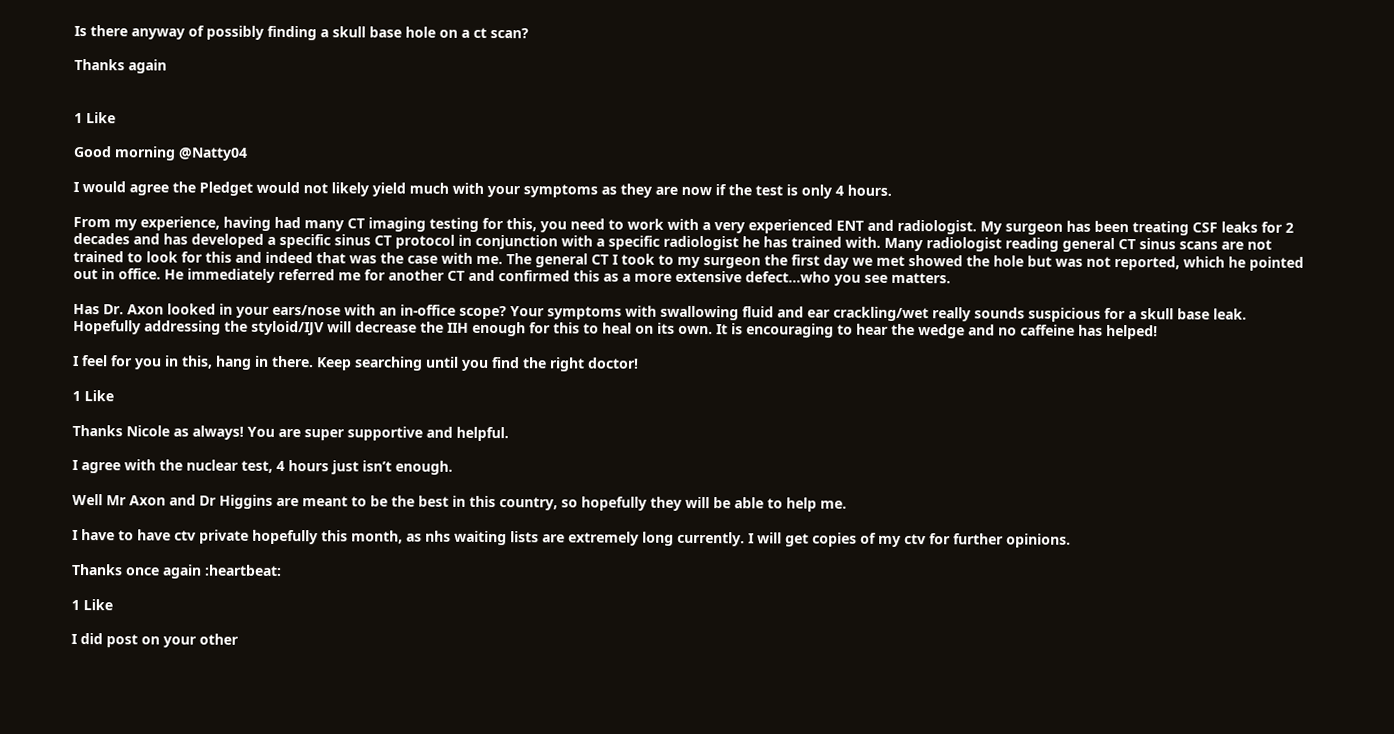Is there anyway of possibly finding a skull base hole on a ct scan?

Thanks again


1 Like

Good morning @Natty04

I would agree the Pledget would not likely yield much with your symptoms as they are now if the test is only 4 hours.

From my experience, having had many CT imaging testing for this, you need to work with a very experienced ENT and radiologist. My surgeon has been treating CSF leaks for 2 decades and has developed a specific sinus CT protocol in conjunction with a specific radiologist he has trained with. Many radiologist reading general CT sinus scans are not trained to look for this and indeed that was the case with me. The general CT I took to my surgeon the first day we met showed the hole but was not reported, which he pointed out in office. He immediately referred me for another CT and confirmed this as a more extensive defect…who you see matters.

Has Dr. Axon looked in your ears/nose with an in-office scope? Your symptoms with swallowing fluid and ear crackling/wet really sounds suspicious for a skull base leak.
Hopefully addressing the styloid/IJV will decrease the IIH enough for this to heal on its own. It is encouraging to hear the wedge and no caffeine has helped!

I feel for you in this, hang in there. Keep searching until you find the right doctor!

1 Like

Thanks Nicole as always! You are super supportive and helpful.

I agree with the nuclear test, 4 hours just isn’t enough.

Well Mr Axon and Dr Higgins are meant to be the best in this country, so hopefully they will be able to help me.

I have to have ctv private hopefully this month, as nhs waiting lists are extremely long currently. I will get copies of my ctv for further opinions.

Thanks once again :heartbeat:

1 Like

I did post on your other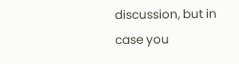discussion, but in case you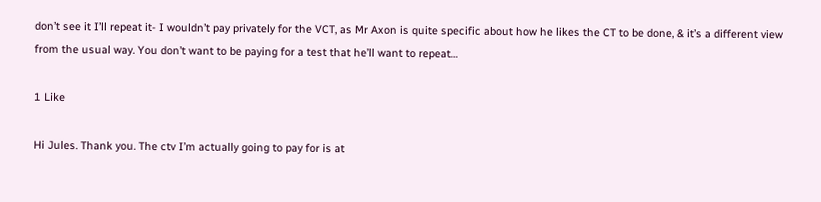don’t see it I’ll repeat it- I wouldn’t pay privately for the VCT, as Mr Axon is quite specific about how he likes the CT to be done, & it’s a different view from the usual way. You don’t want to be paying for a test that he’ll want to repeat…

1 Like

Hi Jules. Thank you. The ctv I’m actually going to pay for is at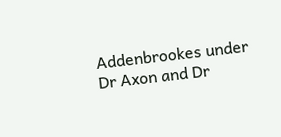Addenbrookes under Dr Axon and Dr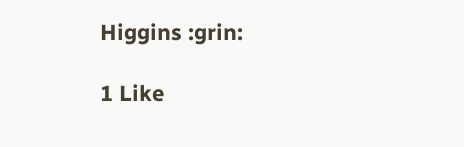Higgins :grin:

1 Like